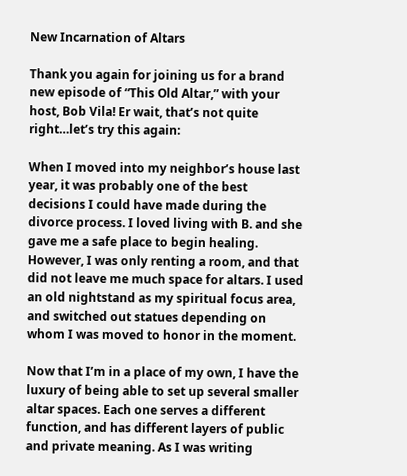New Incarnation of Altars

Thank you again for joining us for a brand new episode of “This Old Altar,” with your host, Bob Vila! Er wait, that’s not quite right…let’s try this again:

When I moved into my neighbor’s house last year, it was probably one of the best decisions I could have made during the divorce process. I loved living with B. and she gave me a safe place to begin healing. However, I was only renting a room, and that did not leave me much space for altars. I used an old nightstand as my spiritual focus area, and switched out statues depending on whom I was moved to honor in the moment.

Now that I’m in a place of my own, I have the luxury of being able to set up several smaller altar spaces. Each one serves a different function, and has different layers of public and private meaning. As I was writing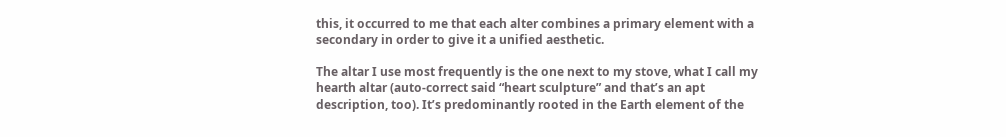this, it occurred to me that each alter combines a primary element with a secondary in order to give it a unified aesthetic.

The altar I use most frequently is the one next to my stove, what I call my hearth altar (auto-correct said “heart sculpture” and that’s an apt description, too). It’s predominantly rooted in the Earth element of the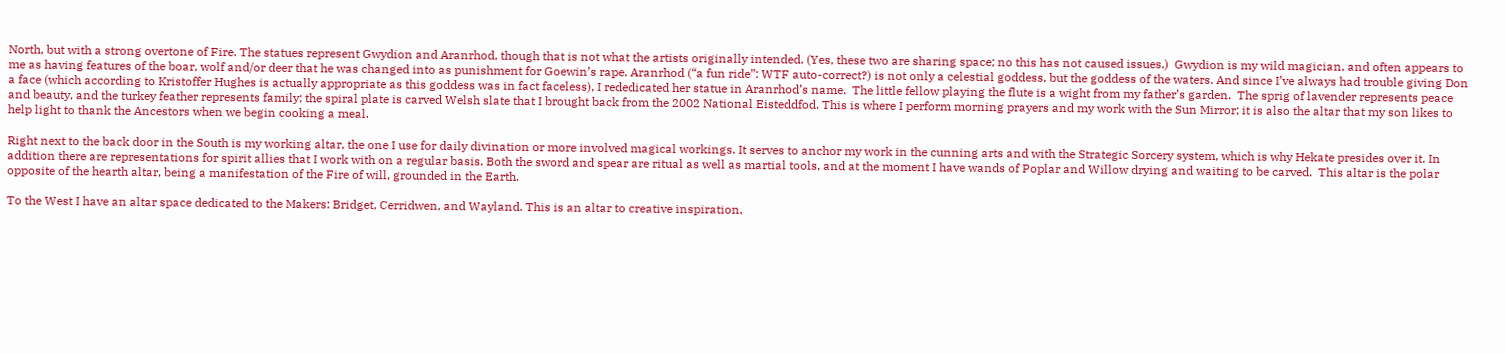North, but with a strong overtone of Fire. The statues represent Gwydion and Aranrhod, though that is not what the artists originally intended. (Yes, these two are sharing space; no this has not caused issues.)  Gwydion is my wild magician, and often appears to me as having features of the boar, wolf and/or deer that he was changed into as punishment for Goewin’s rape. Aranrhod (“a fun ride”: WTF auto-correct?) is not only a celestial goddess, but the goddess of the waters. And since I’ve always had trouble giving Don a face (which according to Kristoffer Hughes is actually appropriate as this goddess was in fact faceless), I rededicated her statue in Aranrhod’s name.  The little fellow playing the flute is a wight from my father’s garden.  The sprig of lavender represents peace and beauty, and the turkey feather represents family; the spiral plate is carved Welsh slate that I brought back from the 2002 National Eisteddfod. This is where I perform morning prayers and my work with the Sun Mirror; it is also the altar that my son likes to help light to thank the Ancestors when we begin cooking a meal.

Right next to the back door in the South is my working altar, the one I use for daily divination or more involved magical workings. It serves to anchor my work in the cunning arts and with the Strategic Sorcery system, which is why Hekate presides over it. In addition there are representations for spirit allies that I work with on a regular basis. Both the sword and spear are ritual as well as martial tools, and at the moment I have wands of Poplar and Willow drying and waiting to be carved.  This altar is the polar opposite of the hearth altar, being a manifestation of the Fire of will, grounded in the Earth.

To the West I have an altar space dedicated to the Makers: Bridget, Cerridwen, and Wayland. This is an altar to creative inspiration,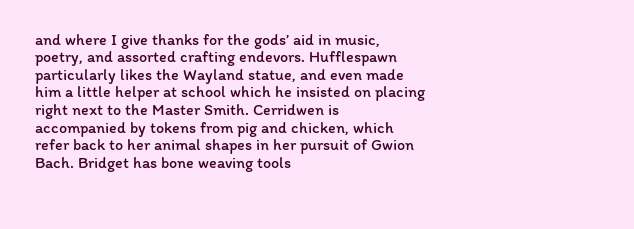and where I give thanks for the gods’ aid in music, poetry, and assorted crafting endevors. Hufflespawn particularly likes the Wayland statue, and even made him a little helper at school which he insisted on placing right next to the Master Smith. Cerridwen is accompanied by tokens from pig and chicken, which refer back to her animal shapes in her pursuit of Gwion Bach. Bridget has bone weaving tools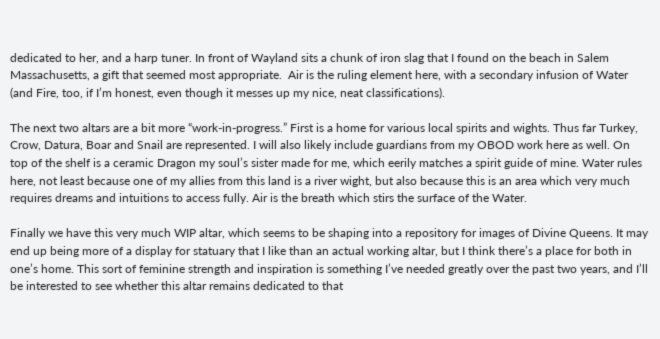dedicated to her, and a harp tuner. In front of Wayland sits a chunk of iron slag that I found on the beach in Salem Massachusetts, a gift that seemed most appropriate.  Air is the ruling element here, with a secondary infusion of Water (and Fire, too, if I’m honest, even though it messes up my nice, neat classifications).

The next two altars are a bit more “work-in-progress.” First is a home for various local spirits and wights. Thus far Turkey, Crow, Datura, Boar and Snail are represented. I will also likely include guardians from my OBOD work here as well. On top of the shelf is a ceramic Dragon my soul’s sister made for me, which eerily matches a spirit guide of mine. Water rules here, not least because one of my allies from this land is a river wight, but also because this is an area which very much requires dreams and intuitions to access fully. Air is the breath which stirs the surface of the Water.

Finally we have this very much WIP altar, which seems to be shaping into a repository for images of Divine Queens. It may end up being more of a display for statuary that I like than an actual working altar, but I think there’s a place for both in one’s home. This sort of feminine strength and inspiration is something I’ve needed greatly over the past two years, and I’ll be interested to see whether this altar remains dedicated to that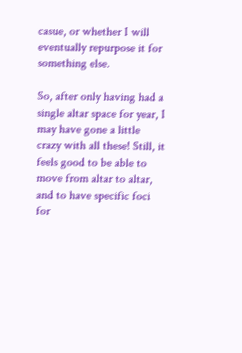casue, or whether I will eventually repurpose it for something else.

So, after only having had a single altar space for year, I may have gone a little crazy with all these! Still, it feels good to be able to move from altar to altar, and to have specific foci for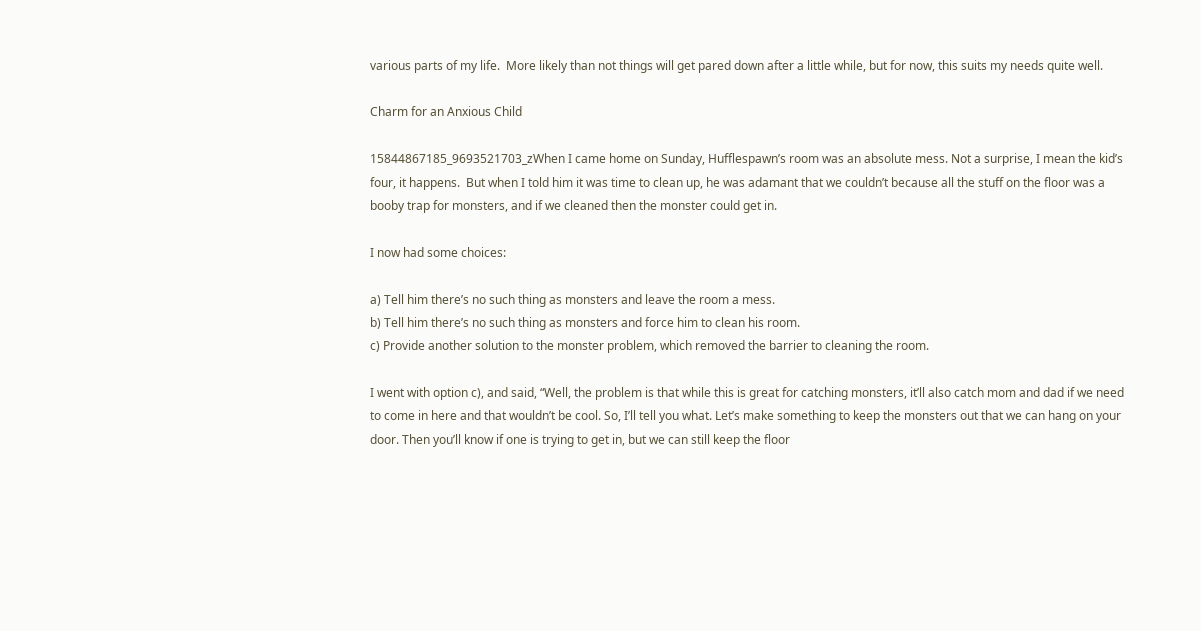various parts of my life.  More likely than not things will get pared down after a little while, but for now, this suits my needs quite well.

Charm for an Anxious Child

15844867185_9693521703_zWhen I came home on Sunday, Hufflespawn’s room was an absolute mess. Not a surprise, I mean the kid’s four, it happens.  But when I told him it was time to clean up, he was adamant that we couldn’t because all the stuff on the floor was a booby trap for monsters, and if we cleaned then the monster could get in.

I now had some choices:

a) Tell him there’s no such thing as monsters and leave the room a mess.
b) Tell him there’s no such thing as monsters and force him to clean his room.
c) Provide another solution to the monster problem, which removed the barrier to cleaning the room.

I went with option c), and said, “Well, the problem is that while this is great for catching monsters, it’ll also catch mom and dad if we need to come in here and that wouldn’t be cool. So, I’ll tell you what. Let’s make something to keep the monsters out that we can hang on your door. Then you’ll know if one is trying to get in, but we can still keep the floor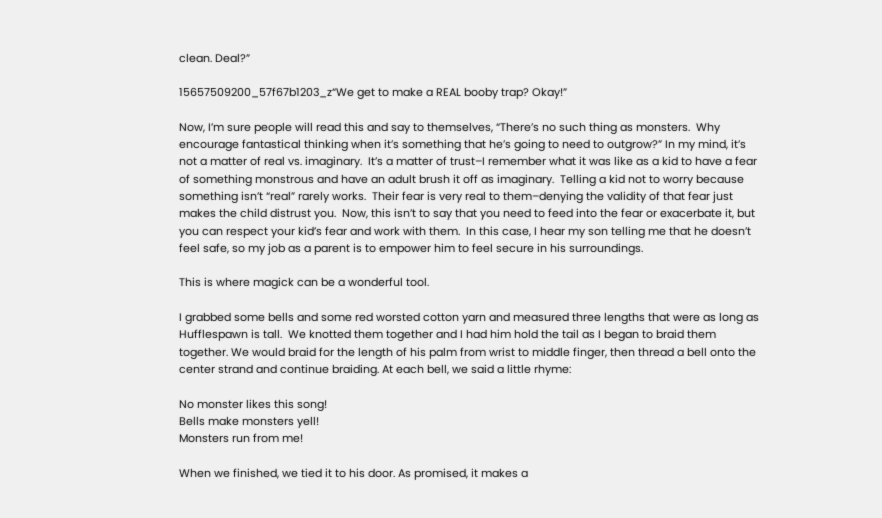clean. Deal?”

15657509200_57f67b1203_z“We get to make a REAL booby trap? Okay!”

Now, I’m sure people will read this and say to themselves, “There’s no such thing as monsters.  Why encourage fantastical thinking when it’s something that he’s going to need to outgrow?” In my mind, it’s not a matter of real vs. imaginary.  It’s a matter of trust–I remember what it was like as a kid to have a fear of something monstrous and have an adult brush it off as imaginary.  Telling a kid not to worry because something isn’t “real” rarely works.  Their fear is very real to them–denying the validity of that fear just makes the child distrust you.  Now, this isn’t to say that you need to feed into the fear or exacerbate it, but you can respect your kid’s fear and work with them.  In this case, I hear my son telling me that he doesn’t feel safe, so my job as a parent is to empower him to feel secure in his surroundings.

This is where magick can be a wonderful tool.

I grabbed some bells and some red worsted cotton yarn and measured three lengths that were as long as Hufflespawn is tall.  We knotted them together and I had him hold the tail as I began to braid them together. We would braid for the length of his palm from wrist to middle finger, then thread a bell onto the center strand and continue braiding. At each bell, we said a little rhyme:

No monster likes this song!
Bells make monsters yell!
Monsters run from me!

When we finished, we tied it to his door. As promised, it makes a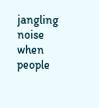jangling noise when people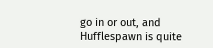go in or out, and Hufflespawn is quite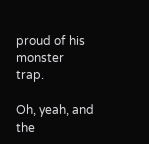proud of his monster trap.

Oh, yeah, and the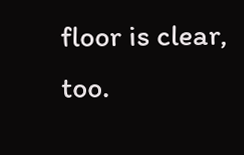floor is clear, too.